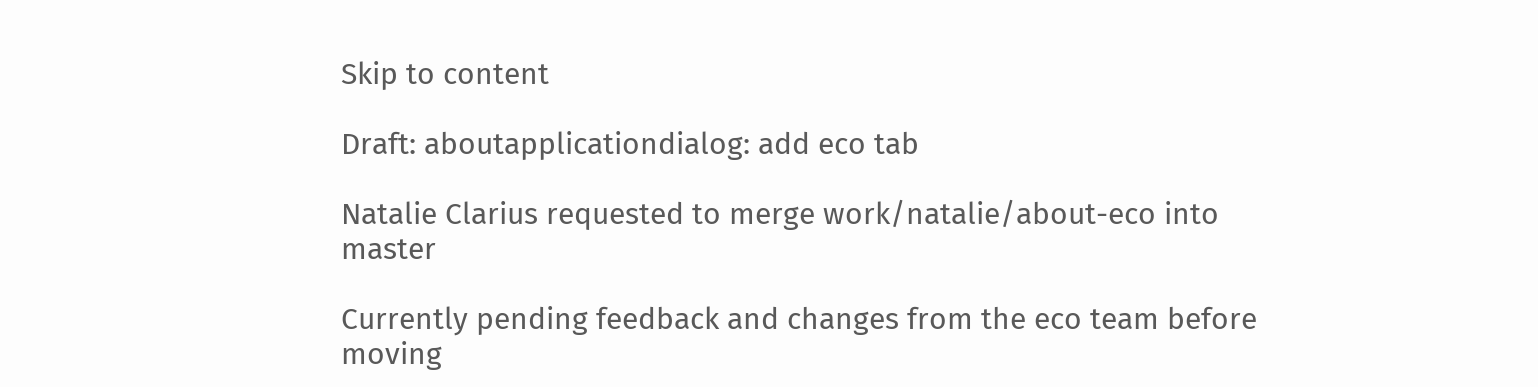Skip to content

Draft: aboutapplicationdialog: add eco tab

Natalie Clarius requested to merge work/natalie/about-eco into master

Currently pending feedback and changes from the eco team before moving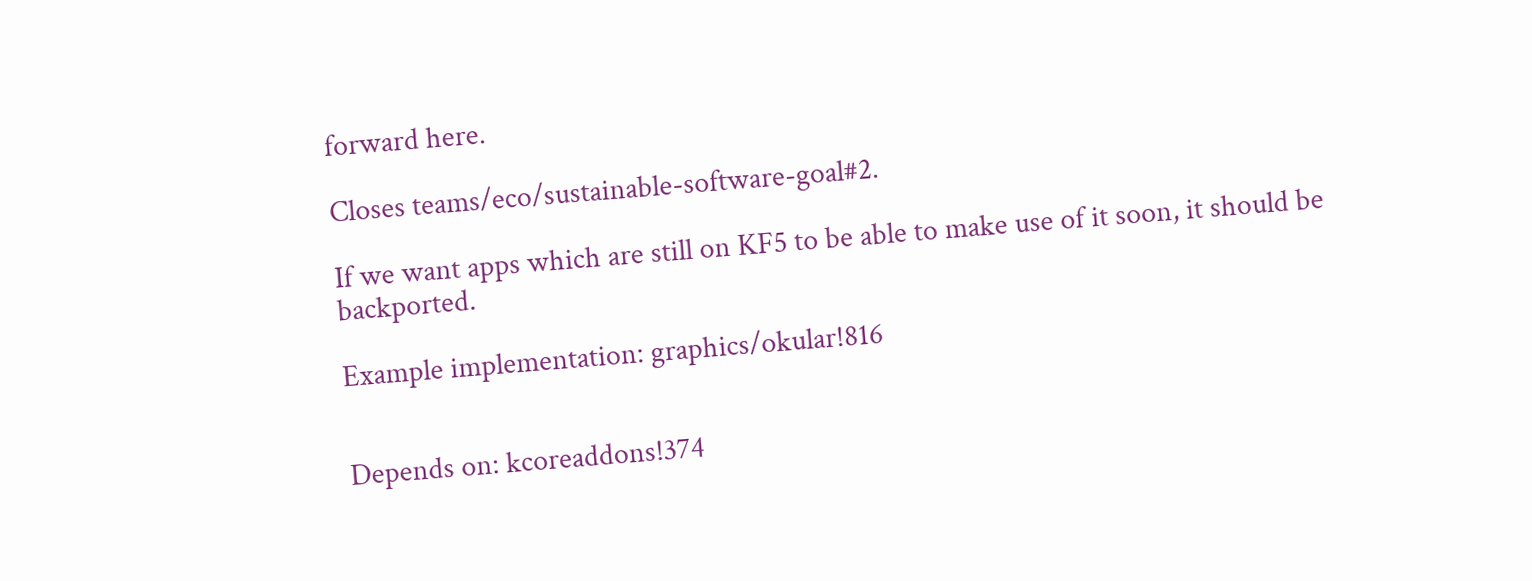forward here.

Closes teams/eco/sustainable-software-goal#2.

If we want apps which are still on KF5 to be able to make use of it soon, it should be backported.

Example implementation: graphics/okular!816


Depends on: kcoreaddons!374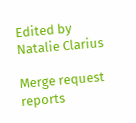Edited by Natalie Clarius

Merge request reports